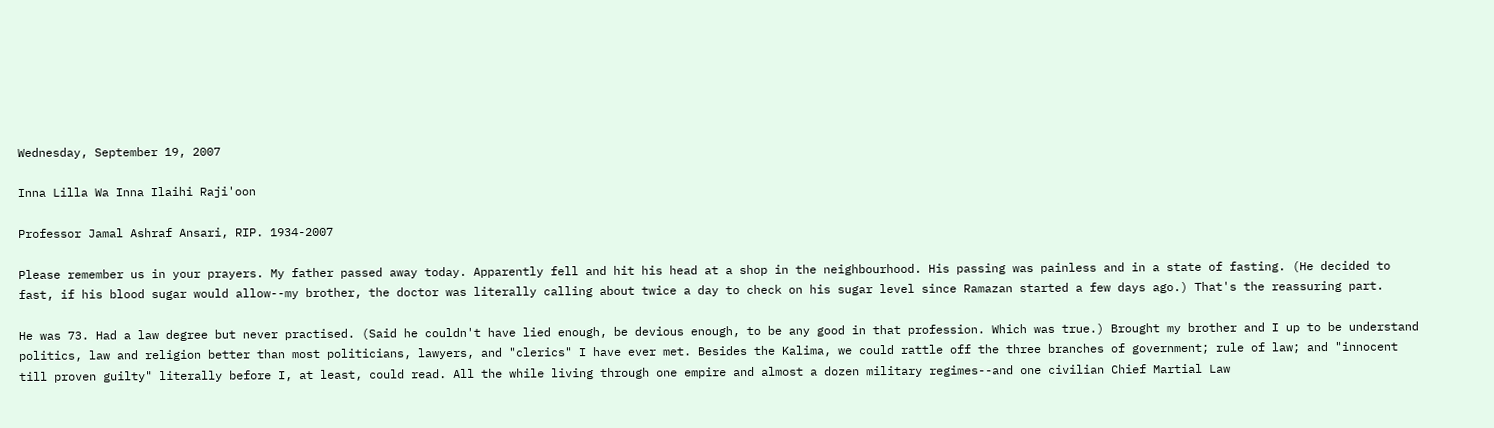Wednesday, September 19, 2007

Inna Lilla Wa Inna Ilaihi Raji'oon

Professor Jamal Ashraf Ansari, RIP. 1934-2007

Please remember us in your prayers. My father passed away today. Apparently fell and hit his head at a shop in the neighbourhood. His passing was painless and in a state of fasting. (He decided to fast, if his blood sugar would allow--my brother, the doctor was literally calling about twice a day to check on his sugar level since Ramazan started a few days ago.) That's the reassuring part.

He was 73. Had a law degree but never practised. (Said he couldn't have lied enough, be devious enough, to be any good in that profession. Which was true.) Brought my brother and I up to be understand politics, law and religion better than most politicians, lawyers, and "clerics" I have ever met. Besides the Kalima, we could rattle off the three branches of government; rule of law; and "innocent till proven guilty" literally before I, at least, could read. All the while living through one empire and almost a dozen military regimes--and one civilian Chief Martial Law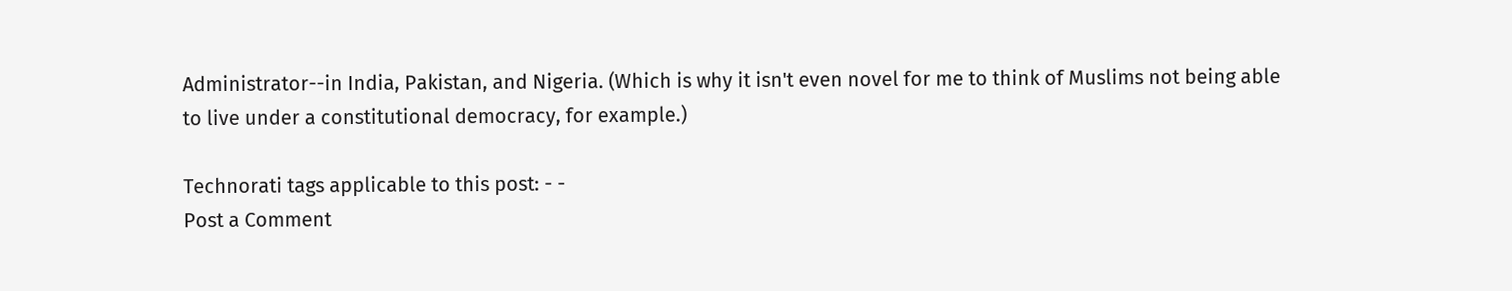Administrator--in India, Pakistan, and Nigeria. (Which is why it isn't even novel for me to think of Muslims not being able to live under a constitutional democracy, for example.)

Technorati tags applicable to this post: - -
Post a Comment